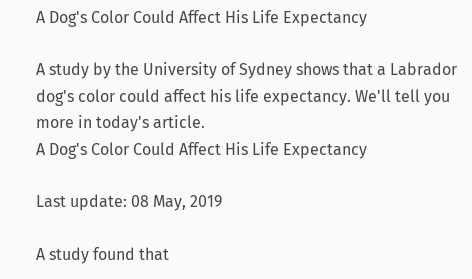A Dog's Color Could Affect His Life Expectancy

A study by the University of Sydney shows that a Labrador dog's color could affect his life expectancy. We'll tell you more in today's article.
A Dog's Color Could Affect His Life Expectancy

Last update: 08 May, 2019

A study found that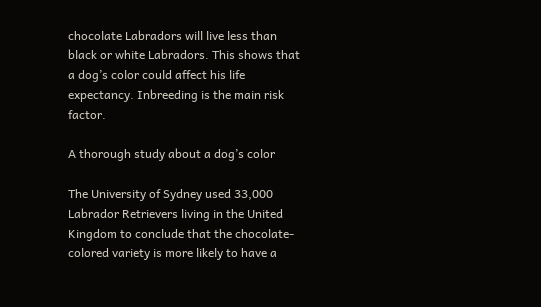chocolate Labradors will live less than black or white Labradors. This shows that a dog’s color could affect his life expectancy. Inbreeding is the main risk factor.

A thorough study about a dog’s color

The University of Sydney used 33,000 Labrador Retrievers living in the United Kingdom to conclude that the chocolate-colored variety is more likely to have a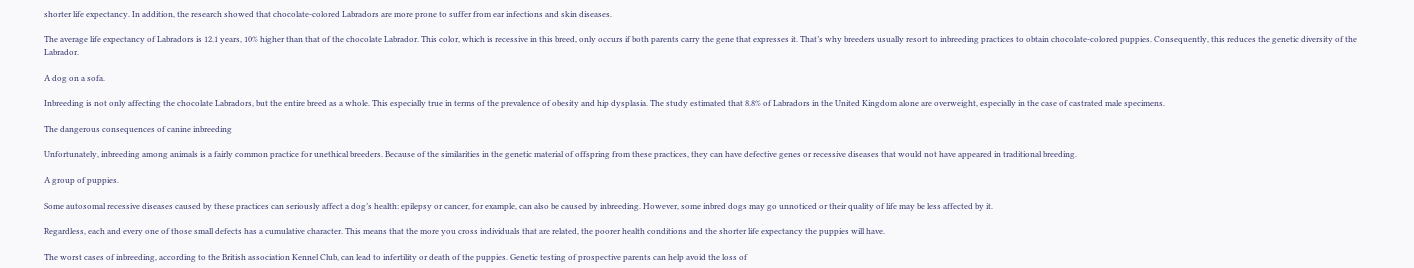shorter life expectancy. In addition, the research showed that chocolate-colored Labradors are more prone to suffer from ear infections and skin diseases.

The average life expectancy of Labradors is 12.1 years, 10% higher than that of the chocolate Labrador. This color, which is recessive in this breed, only occurs if both parents carry the gene that expresses it. That’s why breeders usually resort to inbreeding practices to obtain chocolate-colored puppies. Consequently, this reduces the genetic diversity of the Labrador.

A dog on a sofa.

Inbreeding is not only affecting the chocolate Labradors, but the entire breed as a whole. This especially true in terms of the prevalence of obesity and hip dysplasia. The study estimated that 8.8% of Labradors in the United Kingdom alone are overweight, especially in the case of castrated male specimens.

The dangerous consequences of canine inbreeding

Unfortunately, inbreeding among animals is a fairly common practice for unethical breeders. Because of the similarities in the genetic material of offspring from these practices, they can have defective genes or recessive diseases that would not have appeared in traditional breeding.

A group of puppies.

Some autosomal recessive diseases caused by these practices can seriously affect a dog’s health: epilepsy or cancer, for example, can also be caused by inbreeding. However, some inbred dogs may go unnoticed or their quality of life may be less affected by it.

Regardless, each and every one of those small defects has a cumulative character. This means that the more you cross individuals that are related, the poorer health conditions and the shorter life expectancy the puppies will have.

The worst cases of inbreeding, according to the British association Kennel Club, can lead to infertility or death of the puppies. Genetic testing of prospective parents can help avoid the loss of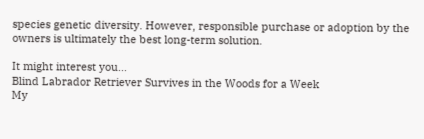species genetic diversity. However, responsible purchase or adoption by the owners is ultimately the best long-term solution.

It might interest you...
Blind Labrador Retriever Survives in the Woods for a Week
My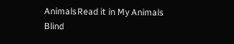AnimalsRead it in My Animals
Blind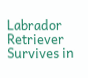Labrador Retriever Survives in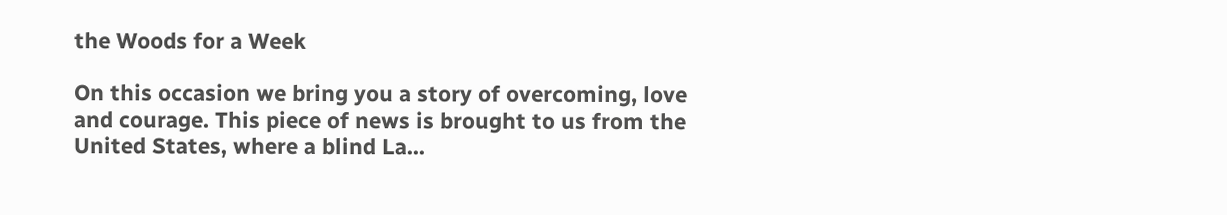the Woods for a Week

On this occasion we bring you a story of overcoming, love and courage. This piece of news is brought to us from the United States, where a blind La...